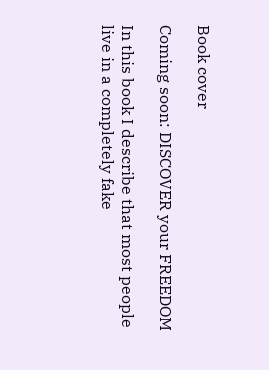Book cover

Coming soon: DISCOVER your FREEDOM

In this book I describe that most people live in a completely fake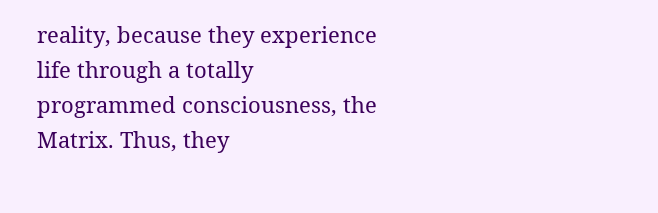reality, because they experience life through a totally programmed consciousness, the Matrix. Thus, they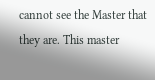cannot see the Master that they are. This master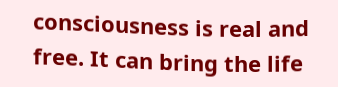consciousness is real and free. It can bring the life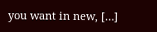you want in new, […]